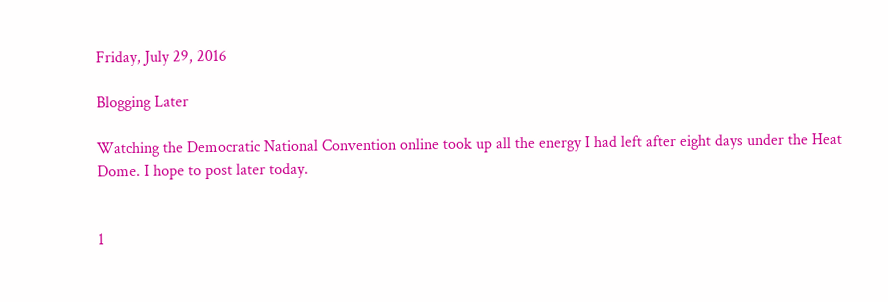Friday, July 29, 2016

Blogging Later

Watching the Democratic National Convention online took up all the energy I had left after eight days under the Heat Dome. I hope to post later today.


1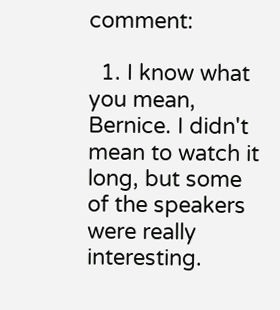comment:

  1. I know what you mean, Bernice. I didn't mean to watch it long, but some of the speakers were really interesting.